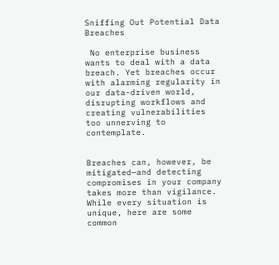Sniffing Out Potential Data Breaches

 No enterprise business wants to deal with a data breach. Yet breaches occur with alarming regularity in our data-driven world, disrupting workflows and creating vulnerabilities too unnerving to contemplate.


Breaches can, however, be mitigated—and detecting compromises in your company takes more than vigilance. While every situation is unique, here are some common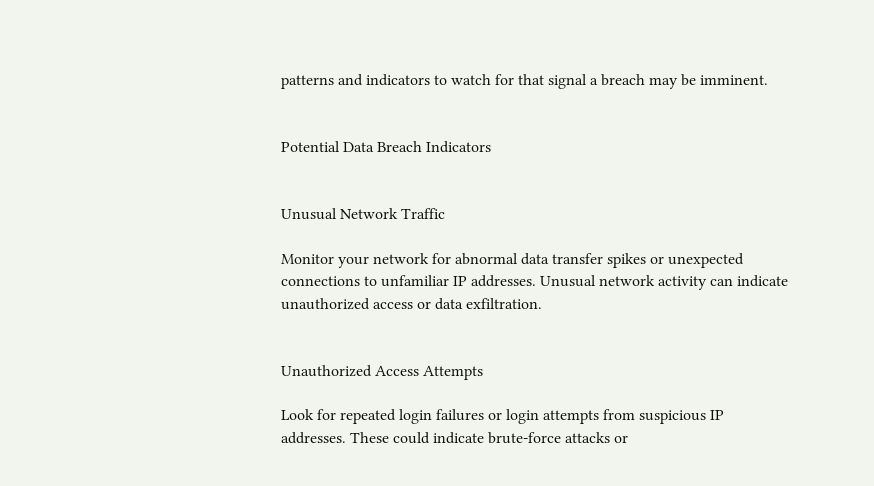patterns and indicators to watch for that signal a breach may be imminent.


Potential Data Breach Indicators


Unusual Network Traffic

Monitor your network for abnormal data transfer spikes or unexpected connections to unfamiliar IP addresses. Unusual network activity can indicate unauthorized access or data exfiltration.


Unauthorized Access Attempts

Look for repeated login failures or login attempts from suspicious IP addresses. These could indicate brute-force attacks or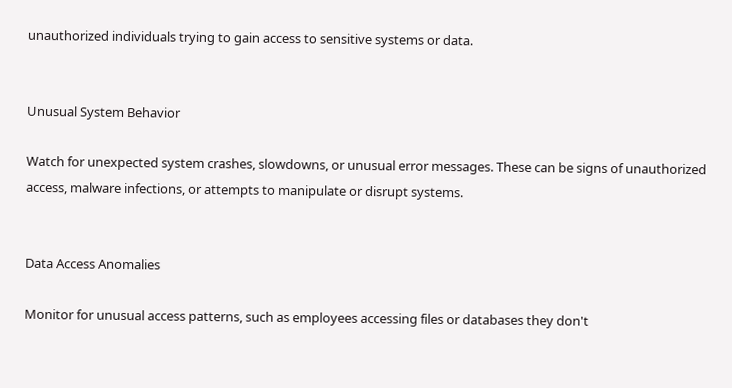unauthorized individuals trying to gain access to sensitive systems or data.


Unusual System Behavior

Watch for unexpected system crashes, slowdowns, or unusual error messages. These can be signs of unauthorized access, malware infections, or attempts to manipulate or disrupt systems.


Data Access Anomalies

Monitor for unusual access patterns, such as employees accessing files or databases they don't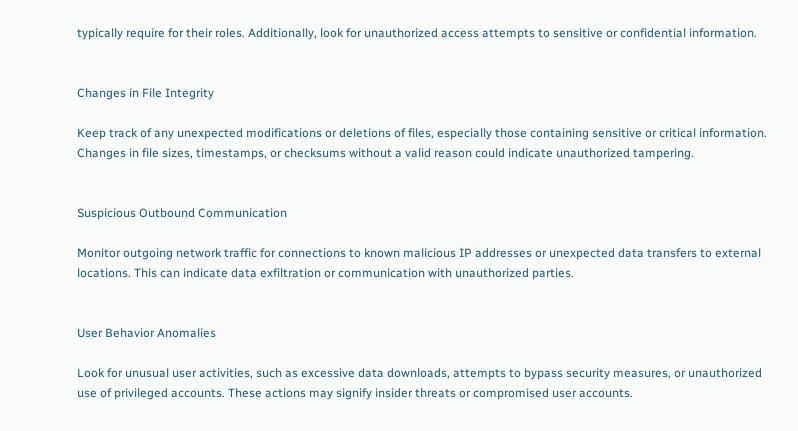typically require for their roles. Additionally, look for unauthorized access attempts to sensitive or confidential information.


Changes in File Integrity

Keep track of any unexpected modifications or deletions of files, especially those containing sensitive or critical information. Changes in file sizes, timestamps, or checksums without a valid reason could indicate unauthorized tampering.


Suspicious Outbound Communication

Monitor outgoing network traffic for connections to known malicious IP addresses or unexpected data transfers to external locations. This can indicate data exfiltration or communication with unauthorized parties.


User Behavior Anomalies

Look for unusual user activities, such as excessive data downloads, attempts to bypass security measures, or unauthorized use of privileged accounts. These actions may signify insider threats or compromised user accounts.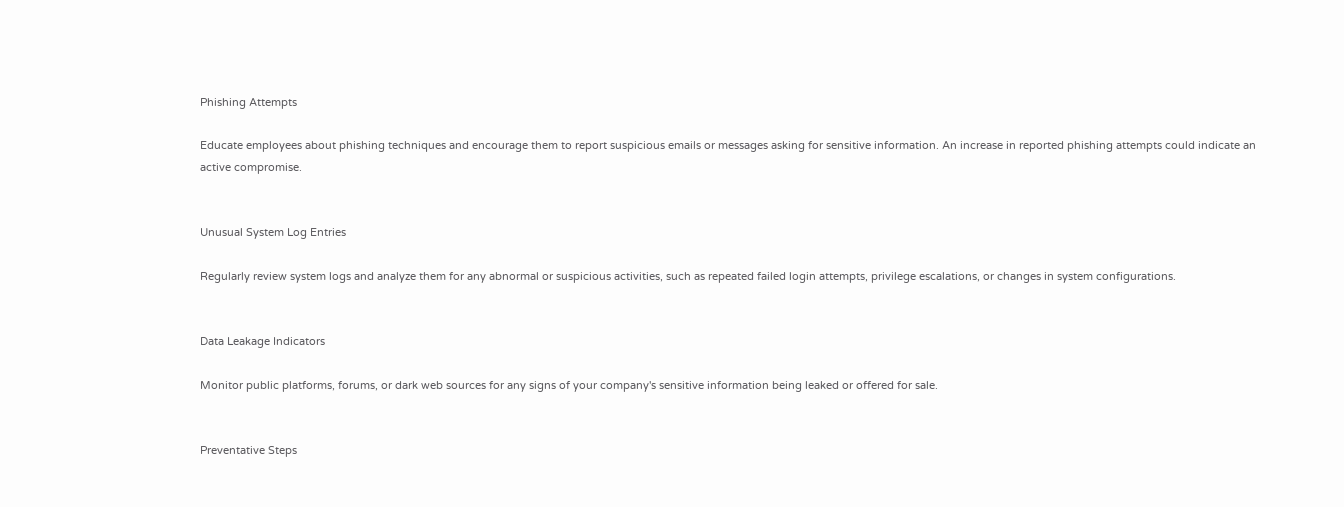Phishing Attempts

Educate employees about phishing techniques and encourage them to report suspicious emails or messages asking for sensitive information. An increase in reported phishing attempts could indicate an active compromise.


Unusual System Log Entries

Regularly review system logs and analyze them for any abnormal or suspicious activities, such as repeated failed login attempts, privilege escalations, or changes in system configurations.


Data Leakage Indicators

Monitor public platforms, forums, or dark web sources for any signs of your company's sensitive information being leaked or offered for sale.


Preventative Steps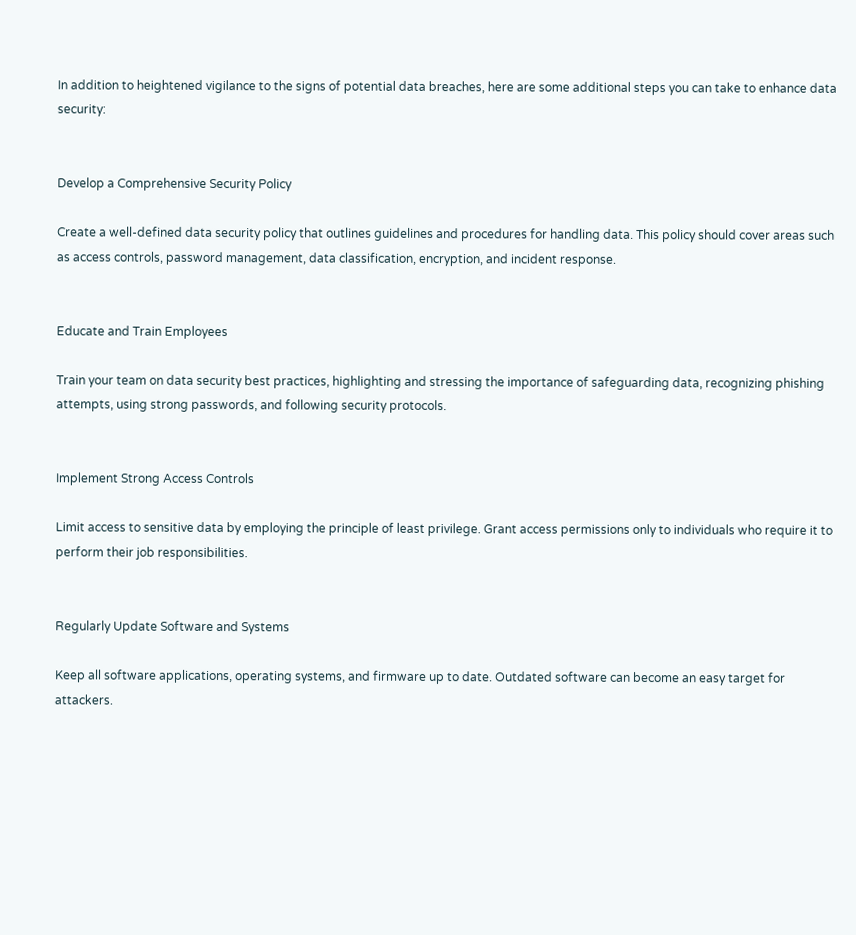In addition to heightened vigilance to the signs of potential data breaches, here are some additional steps you can take to enhance data security:


Develop a Comprehensive Security Policy

Create a well-defined data security policy that outlines guidelines and procedures for handling data. This policy should cover areas such as access controls, password management, data classification, encryption, and incident response.


Educate and Train Employees

Train your team on data security best practices, highlighting and stressing the importance of safeguarding data, recognizing phishing attempts, using strong passwords, and following security protocols.


Implement Strong Access Controls

Limit access to sensitive data by employing the principle of least privilege. Grant access permissions only to individuals who require it to perform their job responsibilities.


Regularly Update Software and Systems

Keep all software applications, operating systems, and firmware up to date. Outdated software can become an easy target for attackers.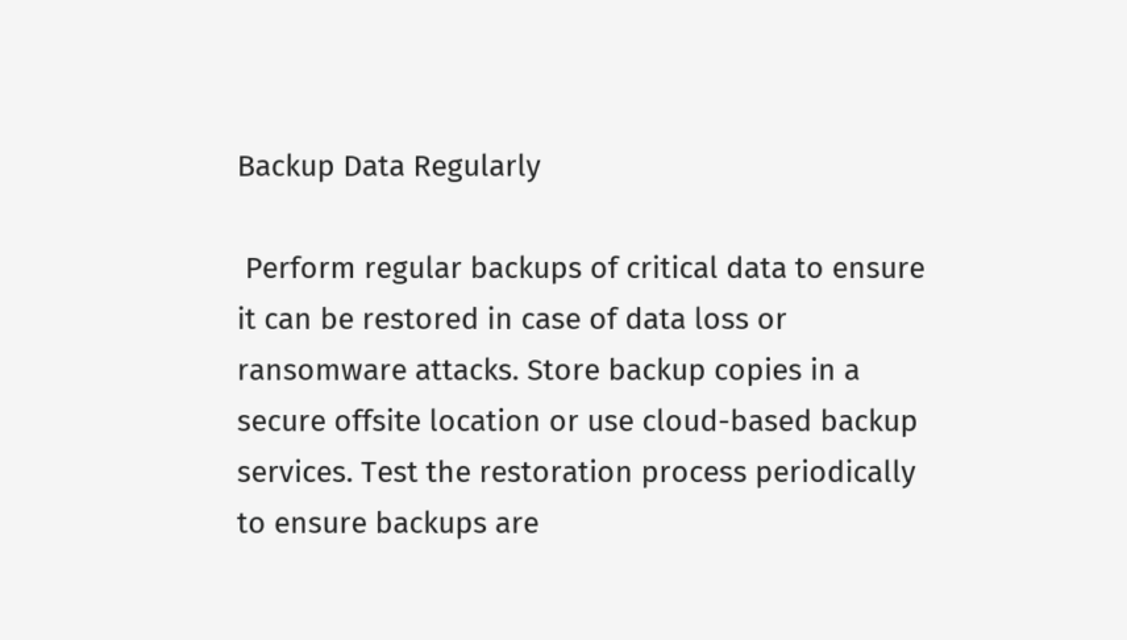Backup Data Regularly

 Perform regular backups of critical data to ensure it can be restored in case of data loss or ransomware attacks. Store backup copies in a secure offsite location or use cloud-based backup services. Test the restoration process periodically to ensure backups are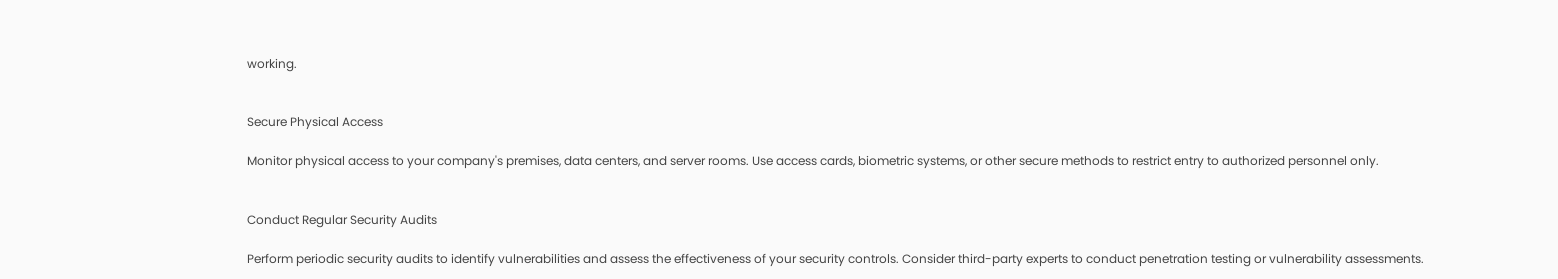working.


Secure Physical Access

Monitor physical access to your company's premises, data centers, and server rooms. Use access cards, biometric systems, or other secure methods to restrict entry to authorized personnel only.


Conduct Regular Security Audits

Perform periodic security audits to identify vulnerabilities and assess the effectiveness of your security controls. Consider third-party experts to conduct penetration testing or vulnerability assessments.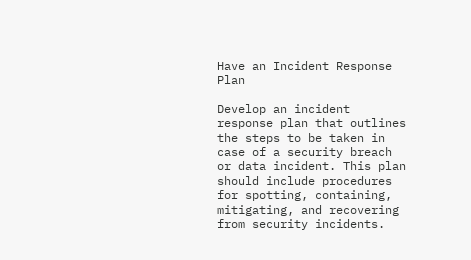Have an Incident Response Plan

Develop an incident response plan that outlines the steps to be taken in case of a security breach or data incident. This plan should include procedures for spotting, containing, mitigating, and recovering from security incidents.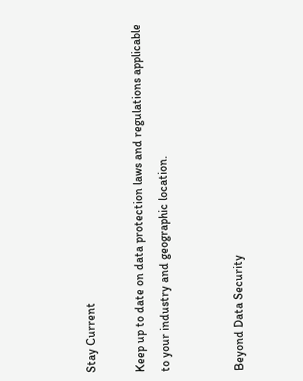Stay Current

Keep up to date on data protection laws and regulations applicable to your industry and geographic location.


Beyond Data Security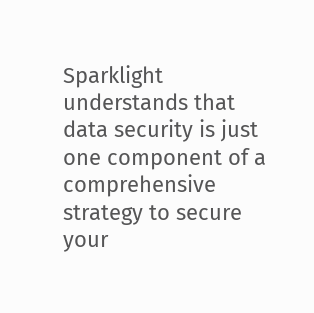Sparklight understands that data security is just one component of a comprehensive strategy to secure your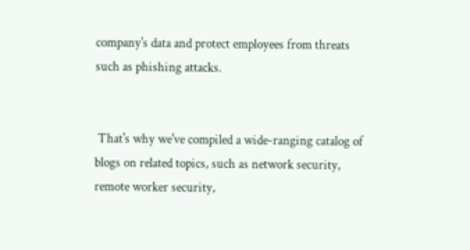company's data and protect employees from threats such as phishing attacks.


 That's why we've compiled a wide-ranging catalog of blogs on related topics, such as network security, remote worker security,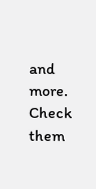and more. Check them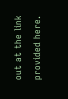out at the link provided here.